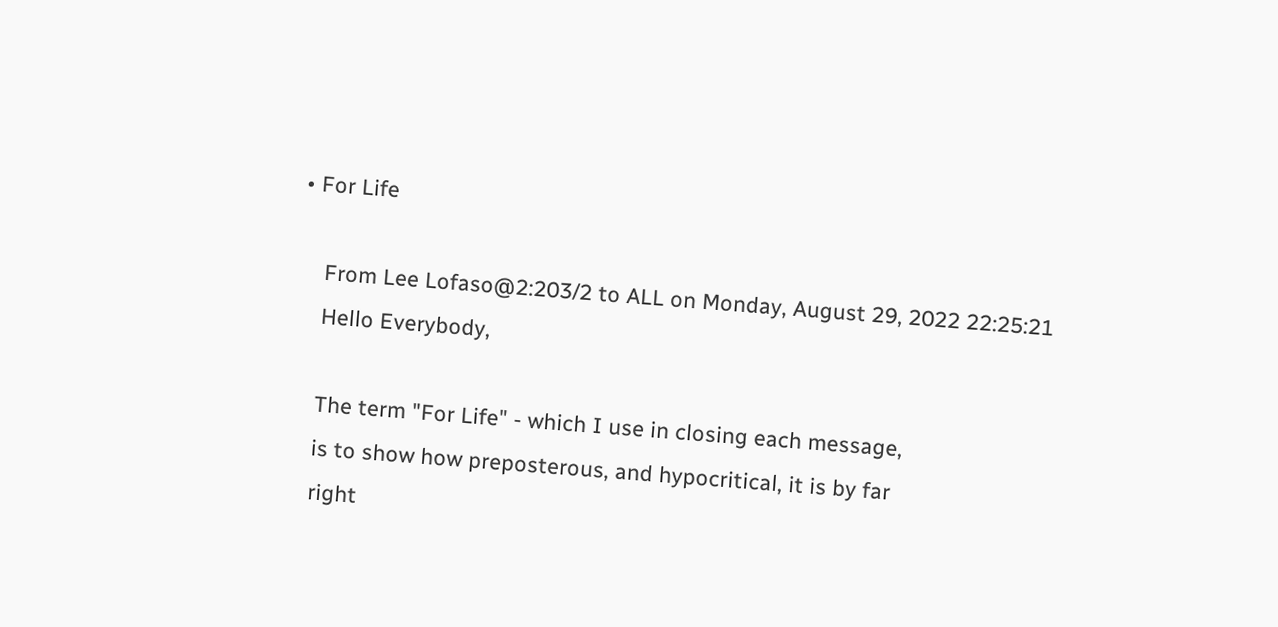• For Life

    From Lee Lofaso@2:203/2 to ALL on Monday, August 29, 2022 22:25:21
    Hello Everybody,

    The term "For Life" - which I use in closing each message,
    is to show how preposterous, and hypocritical, it is by far
    right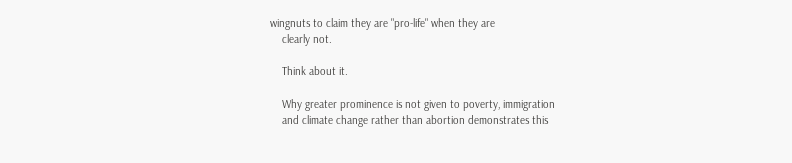wingnuts to claim they are "pro-life" when they are
    clearly not.

    Think about it.

    Why greater prominence is not given to poverty, immigration
    and climate change rather than abortion demonstrates this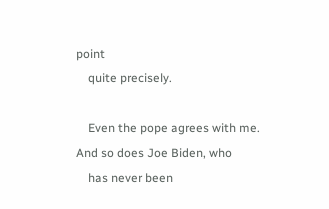point
    quite precisely.

    Even the pope agrees with me. And so does Joe Biden, who
    has never been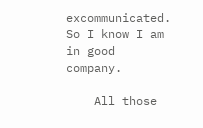excommunicated. So I know I am in good company.

    All those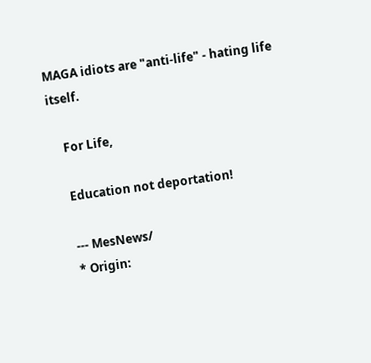MAGA idiots are "anti-life" - hating life itself.

    For Life,

    Education not deportation!

    --- MesNews/
    * Origin: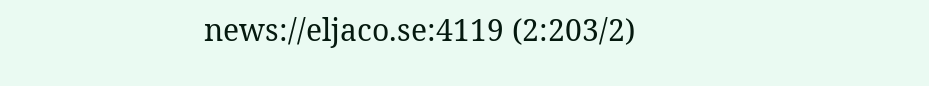news://eljaco.se:4119 (2:203/2)